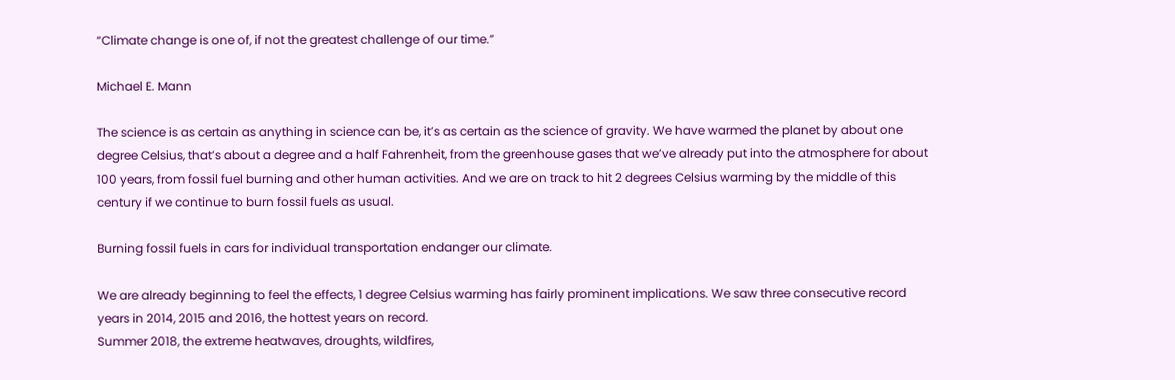“Climate change is one of, if not the greatest challenge of our time.”

Michael E. Mann

The science is as certain as anything in science can be, it’s as certain as the science of gravity. We have warmed the planet by about one degree Celsius, that’s about a degree and a half Fahrenheit, from the greenhouse gases that we’ve already put into the atmosphere for about 100 years, from fossil fuel burning and other human activities. And we are on track to hit 2 degrees Celsius warming by the middle of this century if we continue to burn fossil fuels as usual.

Burning fossil fuels in cars for individual transportation endanger our climate.

We are already beginning to feel the effects, 1 degree Celsius warming has fairly prominent implications. We saw three consecutive record years in 2014, 2015 and 2016, the hottest years on record.
Summer 2018, the extreme heatwaves, droughts, wildfires,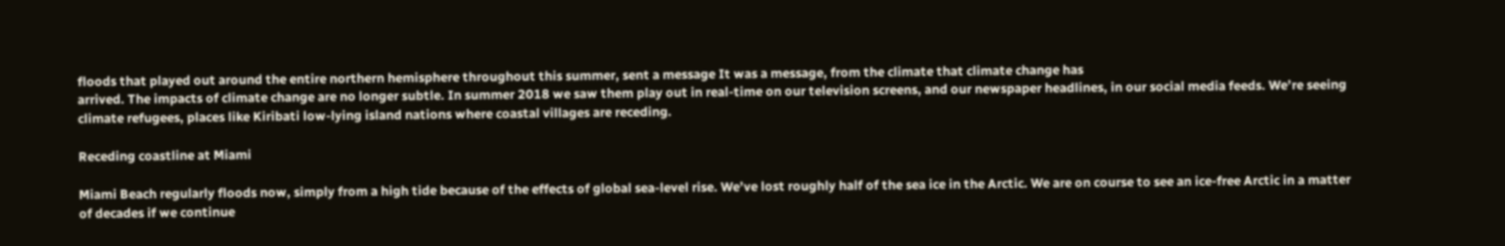floods that played out around the entire northern hemisphere throughout this summer, sent a message It was a message, from the climate that climate change has
arrived. The impacts of climate change are no longer subtle. In summer 2018 we saw them play out in real-time on our television screens, and our newspaper headlines, in our social media feeds. We’re seeing climate refugees, places like Kiribati low-lying island nations where coastal villages are receding.

Receding coastline at Miami

Miami Beach regularly floods now, simply from a high tide because of the effects of global sea-level rise. We’ve lost roughly half of the sea ice in the Arctic. We are on course to see an ice-free Arctic in a matter of decades if we continue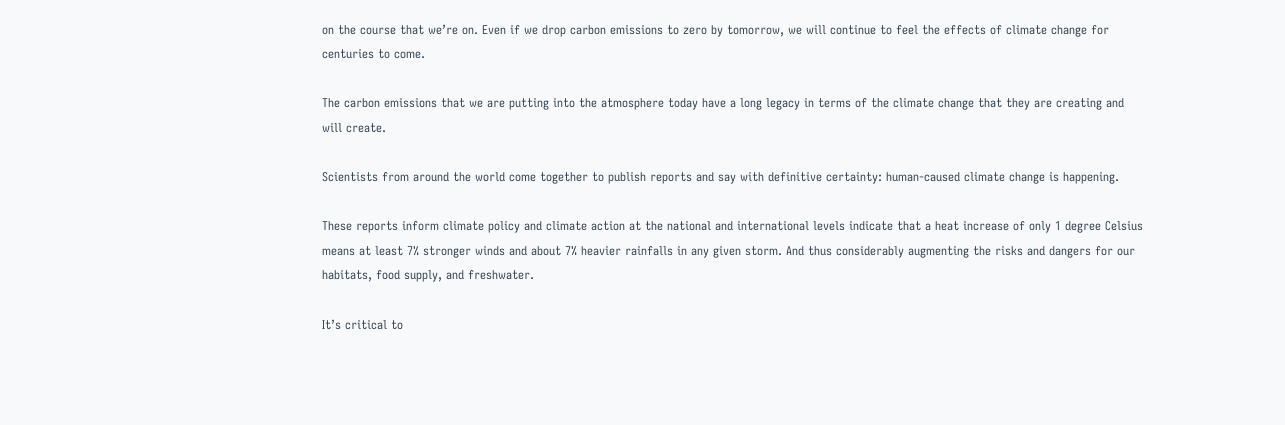on the course that we’re on. Even if we drop carbon emissions to zero by tomorrow, we will continue to feel the effects of climate change for centuries to come.

The carbon emissions that we are putting into the atmosphere today have a long legacy in terms of the climate change that they are creating and will create.

Scientists from around the world come together to publish reports and say with definitive certainty: human-caused climate change is happening.

These reports inform climate policy and climate action at the national and international levels indicate that a heat increase of only 1 degree Celsius means at least 7% stronger winds and about 7% heavier rainfalls in any given storm. And thus considerably augmenting the risks and dangers for our habitats, food supply, and freshwater.

It’s critical to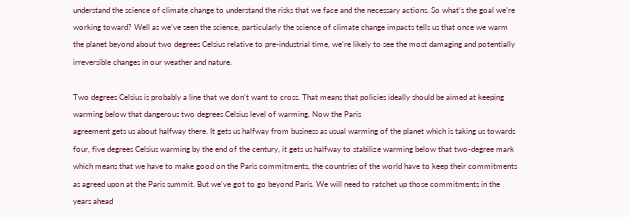understand the science of climate change to understand the risks that we face and the necessary actions. So what’s the goal we’re working toward? Well as we’ve seen the science, particularly the science of climate change impacts tells us that once we warm the planet beyond about two degrees Celsius relative to pre-industrial time, we’re likely to see the most damaging and potentially irreversible changes in our weather and nature.

Two degrees Celsius is probably a line that we don’t want to cross. That means that policies ideally should be aimed at keeping warming below that dangerous two degrees Celsius level of warming. Now the Paris
agreement gets us about halfway there. It gets us halfway from business as usual warming of the planet which is taking us towards four, five degrees Celsius warming by the end of the century, it gets us halfway to stabilize warming below that two-degree mark which means that we have to make good on the Paris commitments, the countries of the world have to keep their commitments as agreed upon at the Paris summit. But we’ve got to go beyond Paris. We will need to ratchet up those commitments in the years ahead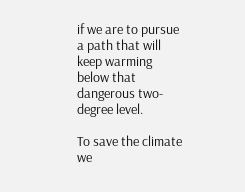if we are to pursue a path that will keep warming below that dangerous two-degree level.

To save the climate we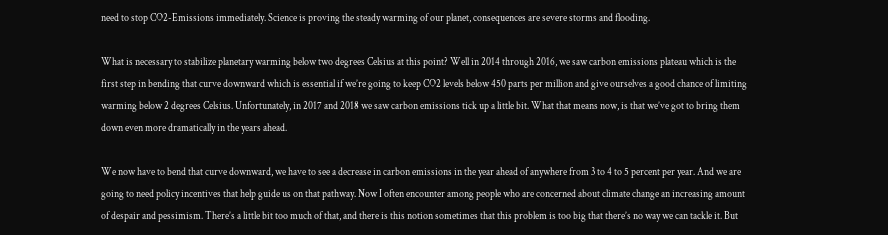need to stop CO2-Emissions immediately. Science is proving the steady warming of our planet, consequences are severe storms and flooding.

What is necessary to stabilize planetary warming below two degrees Celsius at this point? Well in 2014 through 2016, we saw carbon emissions plateau which is the first step in bending that curve downward which is essential if we’re going to keep CO2 levels below 450 parts per million and give ourselves a good chance of limiting warming below 2 degrees Celsius. Unfortunately, in 2017 and 2018 we saw carbon emissions tick up a little bit. What that means now, is that we’ve got to bring them down even more dramatically in the years ahead.

We now have to bend that curve downward, we have to see a decrease in carbon emissions in the year ahead of anywhere from 3 to 4 to 5 percent per year. And we are going to need policy incentives that help guide us on that pathway. Now I often encounter among people who are concerned about climate change an increasing amount of despair and pessimism. There’s a little bit too much of that, and there is this notion sometimes that this problem is too big that there’s no way we can tackle it. But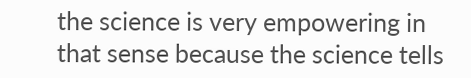the science is very empowering in that sense because the science tells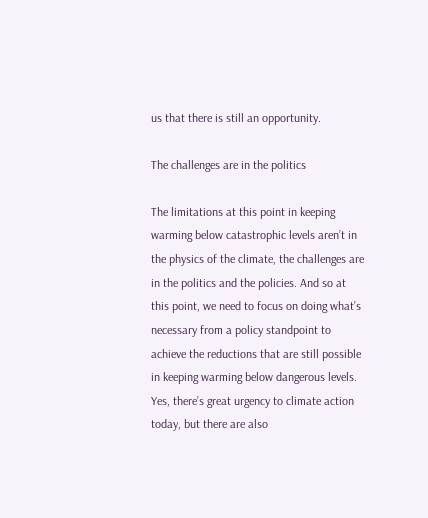us that there is still an opportunity.

The challenges are in the politics

The limitations at this point in keeping warming below catastrophic levels aren’t in the physics of the climate, the challenges are in the politics and the policies. And so at this point, we need to focus on doing what’s necessary from a policy standpoint to achieve the reductions that are still possible in keeping warming below dangerous levels. Yes, there’s great urgency to climate action today, but there are also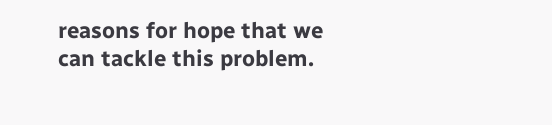reasons for hope that we can tackle this problem.